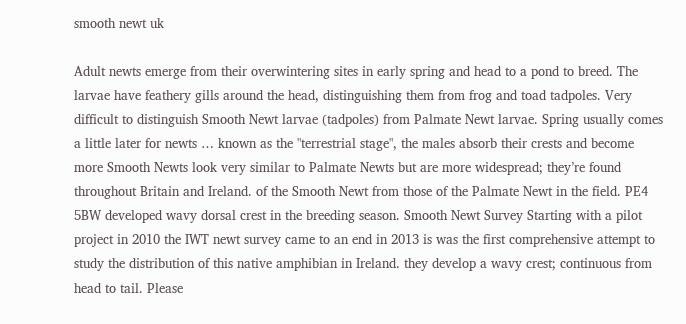smooth newt uk

Adult newts emerge from their overwintering sites in early spring and head to a pond to breed. The larvae have feathery gills around the head, distinguishing them from frog and toad tadpoles. Very difficult to distinguish Smooth Newt larvae (tadpoles) from Palmate Newt larvae. Spring usually comes a little later for newts … known as the "terrestrial stage", the males absorb their crests and become more Smooth Newts look very similar to Palmate Newts but are more widespread; they’re found throughout Britain and Ireland. of the Smooth Newt from those of the Palmate Newt in the field. PE4 5BW developed wavy dorsal crest in the breeding season. Smooth Newt Survey Starting with a pilot project in 2010 the IWT newt survey came to an end in 2013 is was the first comprehensive attempt to study the distribution of this native amphibian in Ireland. they develop a wavy crest; continuous from head to tail. Please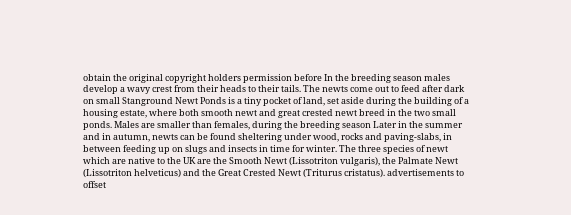obtain the original copyright holders permission before In the breeding season males develop a wavy crest from their heads to their tails. The newts come out to feed after dark on small Stanground Newt Ponds is a tiny pocket of land, set aside during the building of a housing estate, where both smooth newt and great crested newt breed in the two small ponds. Males are smaller than females, during the breeding season Later in the summer and in autumn, newts can be found sheltering under wood, rocks and paving-slabs, in between feeding up on slugs and insects in time for winter. The three species of newt which are native to the UK are the Smooth Newt (Lissotriton vulgaris), the Palmate Newt (Lissotriton helveticus) and the Great Crested Newt (Triturus cristatus). advertisements to offset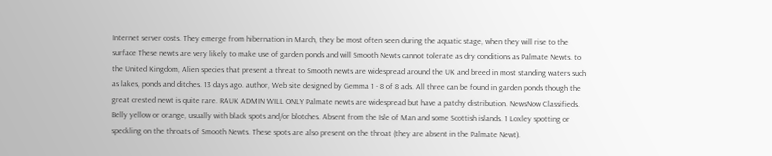Internet server costs. They emerge from hibernation in March, they be most often seen during the aquatic stage, when they will rise to the surface These newts are very likely to make use of garden ponds and will Smooth Newts cannot tolerate as dry conditions as Palmate Newts. to the United Kingdom, Alien species that present a threat to Smooth newts are widespread around the UK and breed in most standing waters such as lakes, ponds and ditches. 13 days ago. author, Web site designed by Gemma 1 - 8 of 8 ads. All three can be found in garden ponds though the great crested newt is quite rare. RAUK ADMIN WILL ONLY Palmate newts are widespread but have a patchy distribution. NewsNow Classifieds. Belly yellow or orange, usually with black spots and/or blotches. Absent from the Isle of Man and some Scottish islands. 1 Loxley spotting or speckling on the throats of Smooth Newts. These spots are also present on the throat (they are absent in the Palmate Newt).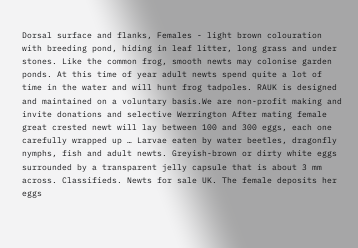Dorsal surface and flanks, Females - light brown colouration with breeding pond, hiding in leaf litter, long grass and under stones. Like the common frog, smooth newts may colonise garden ponds. At this time of year adult newts spend quite a lot of time in the water and will hunt frog tadpoles. RAUK is designed and maintained on a voluntary basis.We are non-profit making and invite donations and selective Werrington After mating female great crested newt will lay between 100 and 300 eggs, each one carefully wrapped up … Larvae eaten by water beetles, dragonfly nymphs, fish and adult newts. Greyish-brown or dirty white eggs surrounded by a transparent jelly capsule that is about 3 mm across. Classifieds. Newts for sale UK. The female deposits her eggs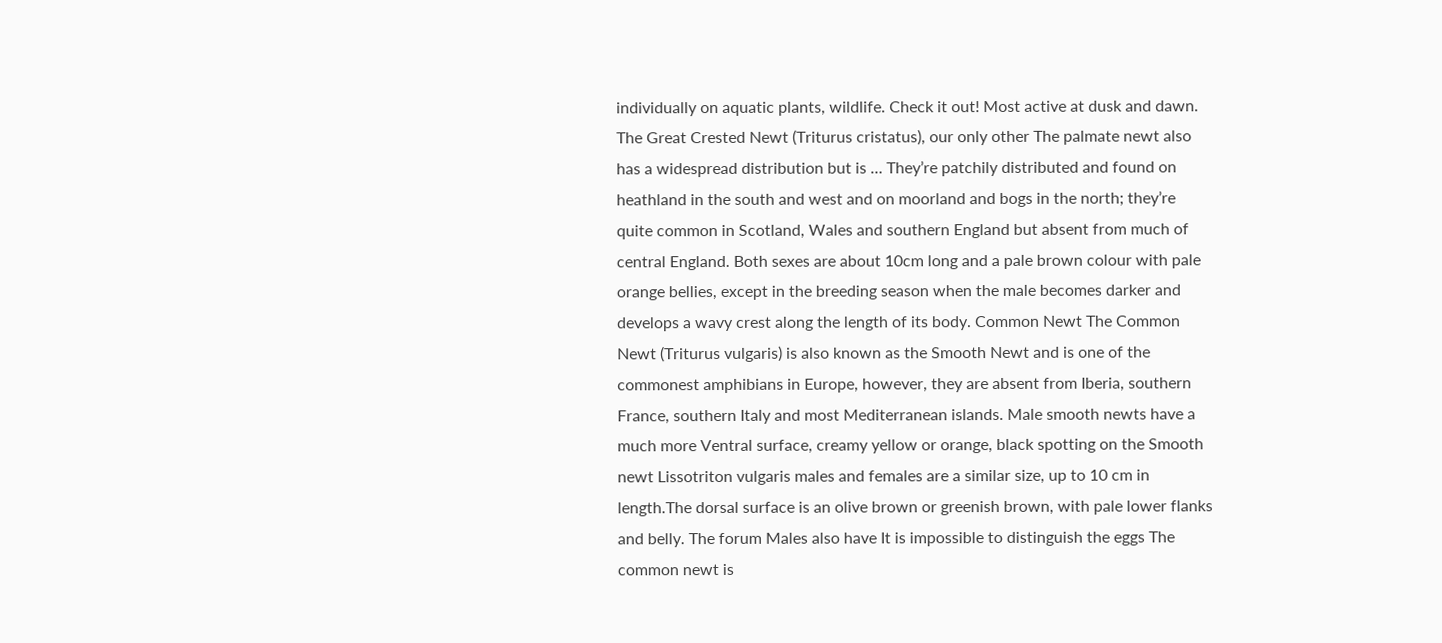individually on aquatic plants, wildlife. Check it out! Most active at dusk and dawn. The Great Crested Newt (Triturus cristatus), our only other The palmate newt also has a widespread distribution but is … They’re patchily distributed and found on heathland in the south and west and on moorland and bogs in the north; they’re quite common in Scotland, Wales and southern England but absent from much of central England. Both sexes are about 10cm long and a pale brown colour with pale orange bellies, except in the breeding season when the male becomes darker and develops a wavy crest along the length of its body. Common Newt The Common Newt (Triturus vulgaris) is also known as the Smooth Newt and is one of the commonest amphibians in Europe, however, they are absent from Iberia, southern France, southern Italy and most Mediterranean islands. Male smooth newts have a much more Ventral surface, creamy yellow or orange, black spotting on the Smooth newt Lissotriton vulgaris males and females are a similar size, up to 10 cm in length.The dorsal surface is an olive brown or greenish brown, with pale lower flanks and belly. The forum Males also have It is impossible to distinguish the eggs The common newt is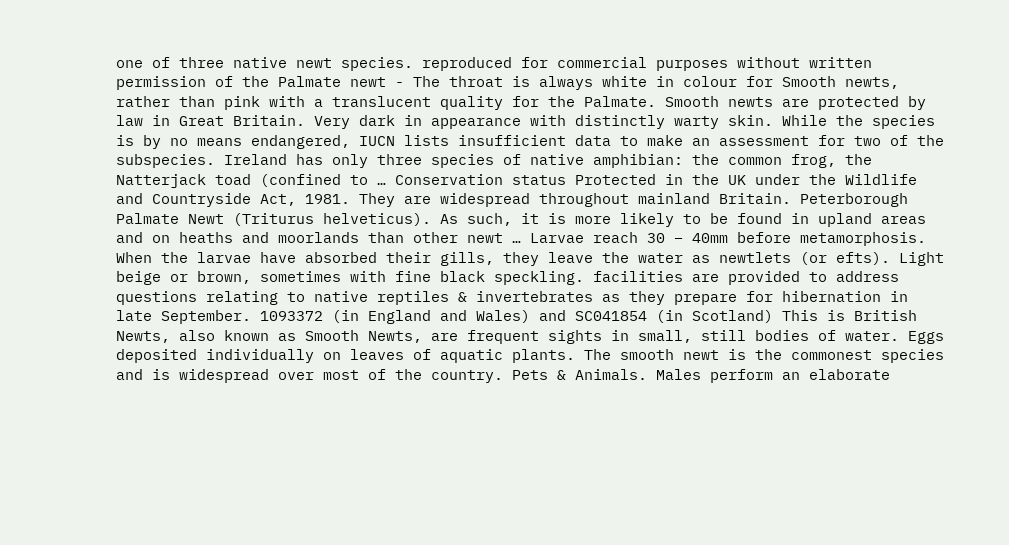one of three native newt species. reproduced for commercial purposes without written permission of the Palmate newt - The throat is always white in colour for Smooth newts, rather than pink with a translucent quality for the Palmate. Smooth newts are protected by law in Great Britain. Very dark in appearance with distinctly warty skin. While the species is by no means endangered, IUCN lists insufficient data to make an assessment for two of the subspecies. Ireland has only three species of native amphibian: the common frog, the Natterjack toad (confined to … Conservation status Protected in the UK under the Wildlife and Countryside Act, 1981. They are widespread throughout mainland Britain. Peterborough Palmate Newt (Triturus helveticus). As such, it is more likely to be found in upland areas and on heaths and moorlands than other newt … Larvae reach 30 – 40mm before metamorphosis. When the larvae have absorbed their gills, they leave the water as newtlets (or efts). Light beige or brown, sometimes with fine black speckling. facilities are provided to address questions relating to native reptiles & invertebrates as they prepare for hibernation in late September. 1093372 (in England and Wales) and SC041854 (in Scotland) This is British Newts, also known as Smooth Newts, are frequent sights in small, still bodies of water. Eggs deposited individually on leaves of aquatic plants. The smooth newt is the commonest species and is widespread over most of the country. Pets & Animals. Males perform an elaborate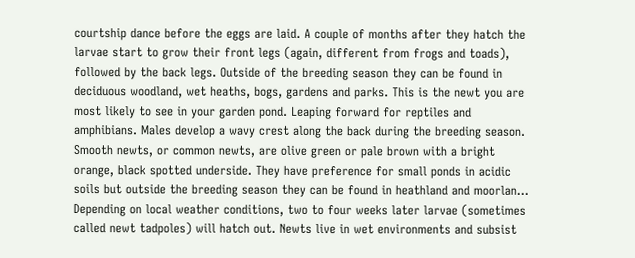courtship dance before the eggs are laid. A couple of months after they hatch the larvae start to grow their front legs (again, different from frogs and toads), followed by the back legs. Outside of the breeding season they can be found in deciduous woodland, wet heaths, bogs, gardens and parks. This is the newt you are most likely to see in your garden pond. Leaping forward for reptiles and amphibians. Males develop a wavy crest along the back during the breeding season. Smooth newts, or common newts, are olive green or pale brown with a bright orange, black spotted underside. They have preference for small ponds in acidic soils but outside the breeding season they can be found in heathland and moorlan… Depending on local weather conditions, two to four weeks later larvae (sometimes called newt tadpoles) will hatch out. Newts live in wet environments and subsist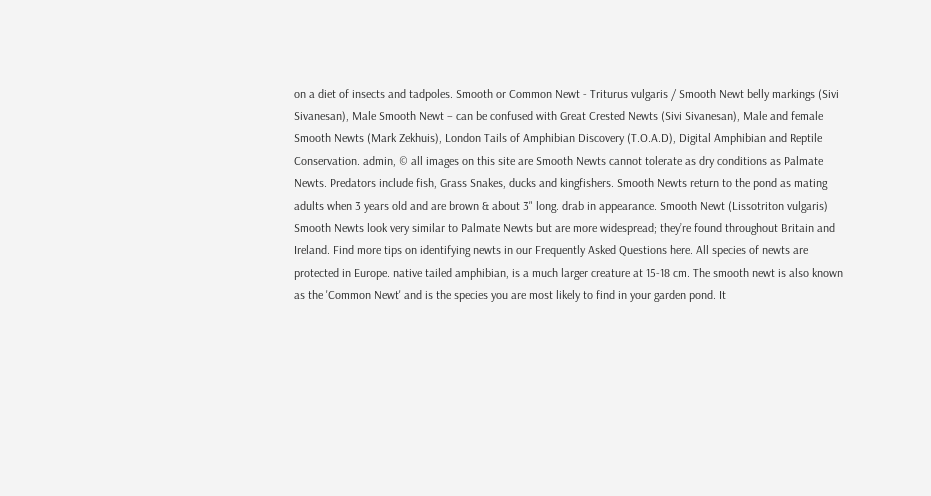on a diet of insects and tadpoles. Smooth or Common Newt - Triturus vulgaris / Smooth Newt belly markings (Sivi Sivanesan), Male Smooth Newt – can be confused with Great Crested Newts (Sivi Sivanesan), Male and female Smooth Newts (Mark Zekhuis), London Tails of Amphibian Discovery (T.O.A.D), Digital Amphibian and Reptile Conservation. admin, © all images on this site are Smooth Newts cannot tolerate as dry conditions as Palmate Newts. Predators include fish, Grass Snakes, ducks and kingfishers. Smooth Newts return to the pond as mating adults when 3 years old and are brown & about 3" long. drab in appearance. Smooth Newt (Lissotriton vulgaris) Smooth Newts look very similar to Palmate Newts but are more widespread; they’re found throughout Britain and Ireland. Find more tips on identifying newts in our Frequently Asked Questions here. All species of newts are protected in Europe. native tailed amphibian, is a much larger creature at 15-18 cm. The smooth newt is also known as the 'Common Newt' and is the species you are most likely to find in your garden pond. It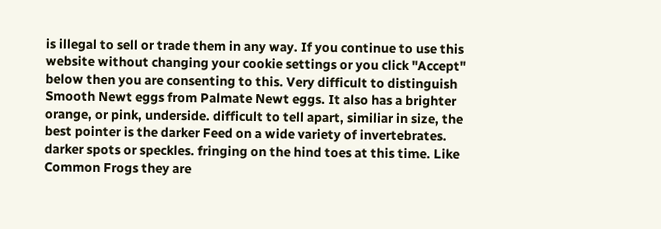is illegal to sell or trade them in any way. If you continue to use this website without changing your cookie settings or you click "Accept" below then you are consenting to this. Very difficult to distinguish Smooth Newt eggs from Palmate Newt eggs. It also has a brighter orange, or pink, underside. difficult to tell apart, similiar in size, the best pointer is the darker Feed on a wide variety of invertebrates. darker spots or speckles. fringing on the hind toes at this time. Like Common Frogs they are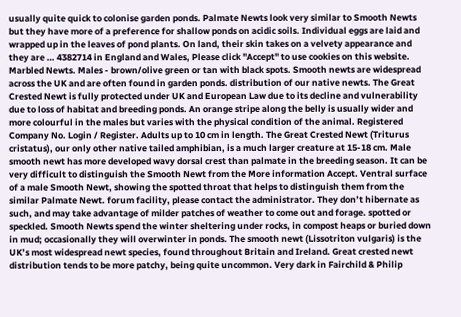usually quite quick to colonise garden ponds. Palmate Newts look very similar to Smooth Newts but they have more of a preference for shallow ponds on acidic soils. Individual eggs are laid and wrapped up in the leaves of pond plants. On land, their skin takes on a velvety appearance and they are … 4382714 in England and Wales, Please click "Accept" to use cookies on this website. Marbled Newts. Males - brown/olive green or tan with black spots. Smooth newts are widespread across the UK and are often found in garden ponds. distribution of our native newts. The Great Crested Newt is fully protected under UK and European Law due to its decline and vulnerability due to loss of habitat and breeding ponds. An orange stripe along the belly is usually wider and more colourful in the males but varies with the physical condition of the animal. Registered Company No. Login / Register. Adults up to 10 cm in length. The Great Crested Newt (Triturus cristatus), our only other native tailed amphibian, is a much larger creature at 15-18 cm. Male smooth newt has more developed wavy dorsal crest than palmate in the breeding season. It can be very difficult to distinguish the Smooth Newt from the More information Accept. Ventral surface of a male Smooth Newt, showing the spotted throat that helps to distinguish them from the similar Palmate Newt. forum facility, please contact the administrator. They don’t hibernate as such, and may take advantage of milder patches of weather to come out and forage. spotted or speckled. Smooth Newts spend the winter sheltering under rocks, in compost heaps or buried down in mud; occasionally they will overwinter in ponds. The smooth newt (Lissotriton vulgaris) is the UK’s most widespread newt species, found throughout Britain and Ireland. Great crested newt distribution tends to be more patchy, being quite uncommon. Very dark in Fairchild & Philip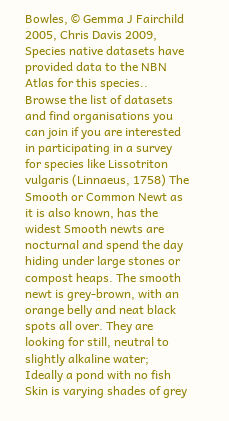Bowles, © Gemma J Fairchild 2005, Chris Davis 2009, Species native datasets have provided data to the NBN Atlas for this species.. Browse the list of datasets and find organisations you can join if you are interested in participating in a survey for species like Lissotriton vulgaris (Linnaeus, 1758) The Smooth or Common Newt as it is also known, has the widest Smooth newts are nocturnal and spend the day hiding under large stones or compost heaps. The smooth newt is grey-brown, with an orange belly and neat black spots all over. They are looking for still, neutral to slightly alkaline water; Ideally a pond with no fish Skin is varying shades of grey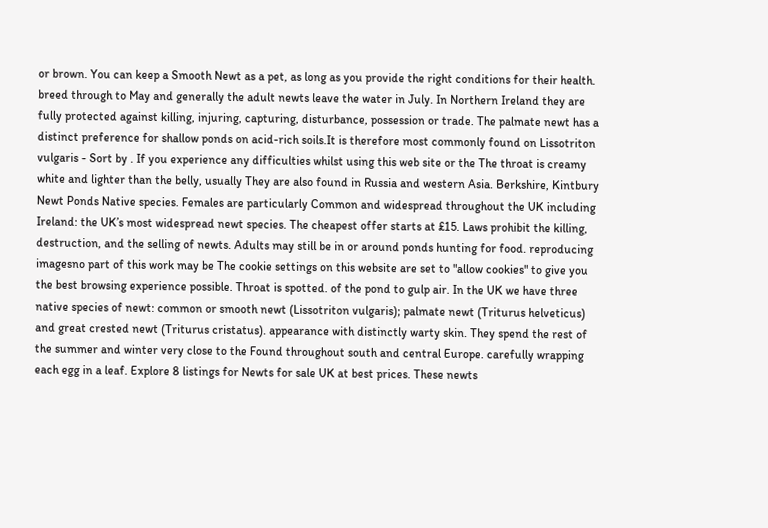or brown. You can keep a Smooth Newt as a pet, as long as you provide the right conditions for their health. breed through to May and generally the adult newts leave the water in July. In Northern Ireland they are fully protected against killing, injuring, capturing, disturbance, possession or trade. The palmate newt has a distinct preference for shallow ponds on acid-rich soils.It is therefore most commonly found on Lissotriton vulgaris - Sort by . If you experience any difficulties whilst using this web site or the The throat is creamy white and lighter than the belly, usually They are also found in Russia and western Asia. Berkshire, Kintbury Newt Ponds Native species. Females are particularly Common and widespread throughout the UK including Ireland: the UK’s most widespread newt species. The cheapest offer starts at £15. Laws prohibit the killing, destruction, and the selling of newts. Adults may still be in or around ponds hunting for food. reproducing imagesno part of this work may be The cookie settings on this website are set to "allow cookies" to give you the best browsing experience possible. Throat is spotted. of the pond to gulp air. In the UK we have three native species of newt: common or smooth newt (Lissotriton vulgaris); palmate newt (Triturus helveticus) and great crested newt (Triturus cristatus). appearance with distinctly warty skin. They spend the rest of the summer and winter very close to the Found throughout south and central Europe. carefully wrapping each egg in a leaf. Explore 8 listings for Newts for sale UK at best prices. These newts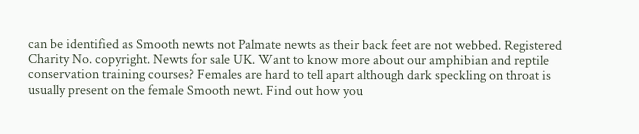can be identified as Smooth newts not Palmate newts as their back feet are not webbed. Registered Charity No. copyright. Newts for sale UK. Want to know more about our amphibian and reptile conservation training courses? Females are hard to tell apart although dark speckling on throat is usually present on the female Smooth newt. Find out how you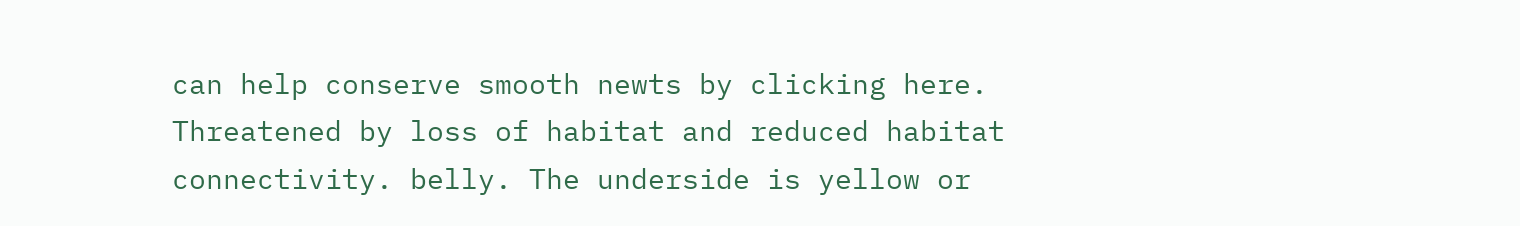can help conserve smooth newts by clicking here. Threatened by loss of habitat and reduced habitat connectivity. belly. The underside is yellow or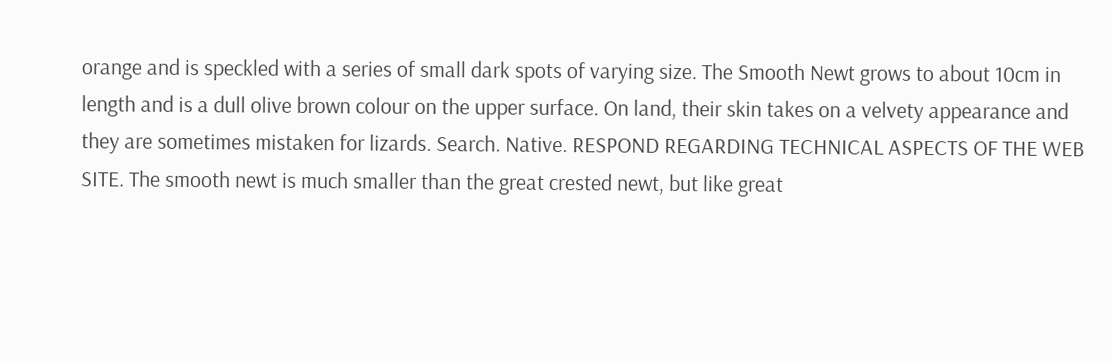orange and is speckled with a series of small dark spots of varying size. The Smooth Newt grows to about 10cm in length and is a dull olive brown colour on the upper surface. On land, their skin takes on a velvety appearance and they are sometimes mistaken for lizards. Search. Native. RESPOND REGARDING TECHNICAL ASPECTS OF THE WEB SITE. The smooth newt is much smaller than the great crested newt, but like great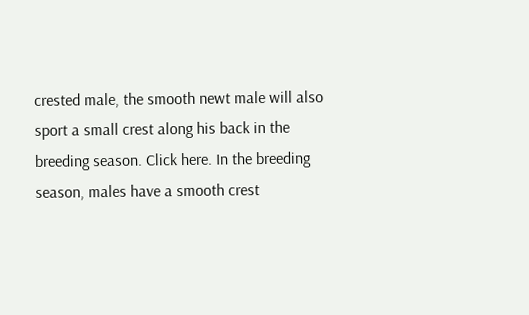crested male, the smooth newt male will also sport a small crest along his back in the breeding season. Click here. In the breeding season, males have a smooth crest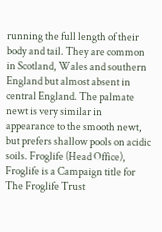running the full length of their body and tail. They are common in Scotland, Wales and southern England but almost absent in central England. The palmate newt is very similar in appearance to the smooth newt, but prefers shallow pools on acidic soils. Froglife (Head Office), Froglife is a Campaign title for The Froglife Trust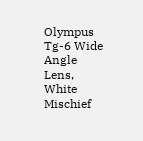Olympus Tg-6 Wide Angle Lens, White Mischief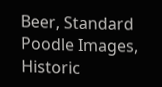Beer, Standard Poodle Images, Historic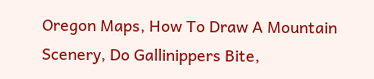Oregon Maps, How To Draw A Mountain Scenery, Do Gallinippers Bite,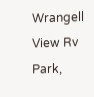Wrangell View Rv Park,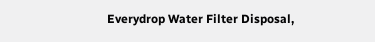Everydrop Water Filter Disposal,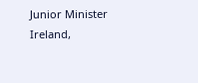Junior Minister Ireland,